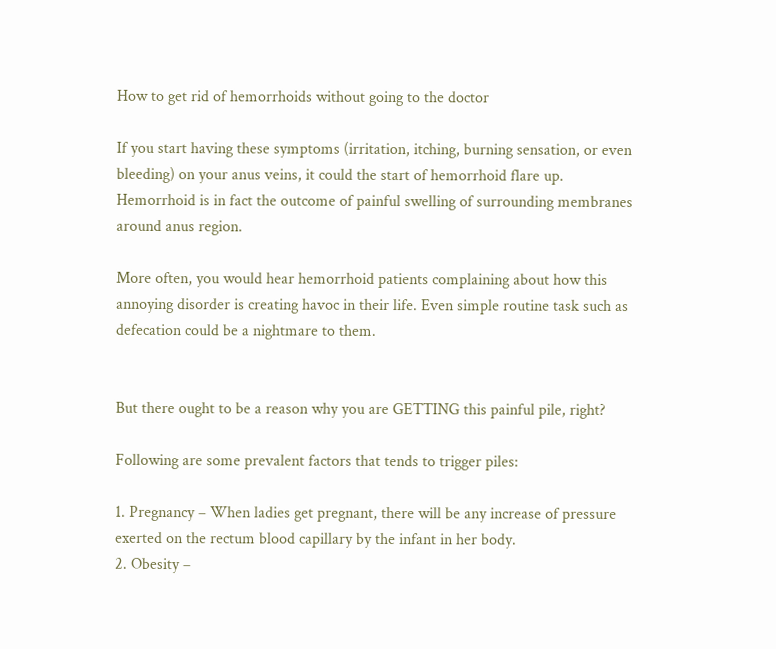How to get rid of hemorrhoids without going to the doctor

If you start having these symptoms (irritation, itching, burning sensation, or even bleeding) on your anus veins, it could the start of hemorrhoid flare up. Hemorrhoid is in fact the outcome of painful swelling of surrounding membranes around anus region.

More often, you would hear hemorrhoid patients complaining about how this annoying disorder is creating havoc in their life. Even simple routine task such as defecation could be a nightmare to them.


But there ought to be a reason why you are GETTING this painful pile, right?

Following are some prevalent factors that tends to trigger piles:

1. Pregnancy – When ladies get pregnant, there will be any increase of pressure exerted on the rectum blood capillary by the infant in her body.
2. Obesity –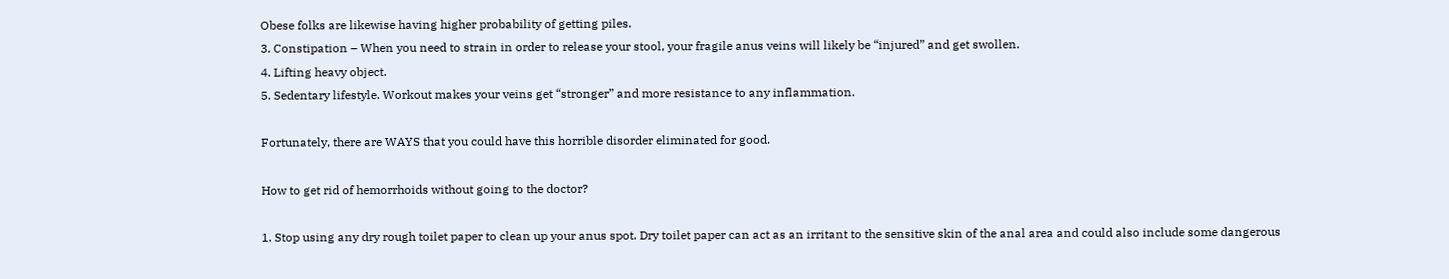Obese folks are likewise having higher probability of getting piles.
3. Constipation – When you need to strain in order to release your stool, your fragile anus veins will likely be “injured” and get swollen.
4. Lifting heavy object.
5. Sedentary lifestyle. Workout makes your veins get “stronger” and more resistance to any inflammation.

Fortunately, there are WAYS that you could have this horrible disorder eliminated for good.

How to get rid of hemorrhoids without going to the doctor?

1. Stop using any dry rough toilet paper to clean up your anus spot. Dry toilet paper can act as an irritant to the sensitive skin of the anal area and could also include some dangerous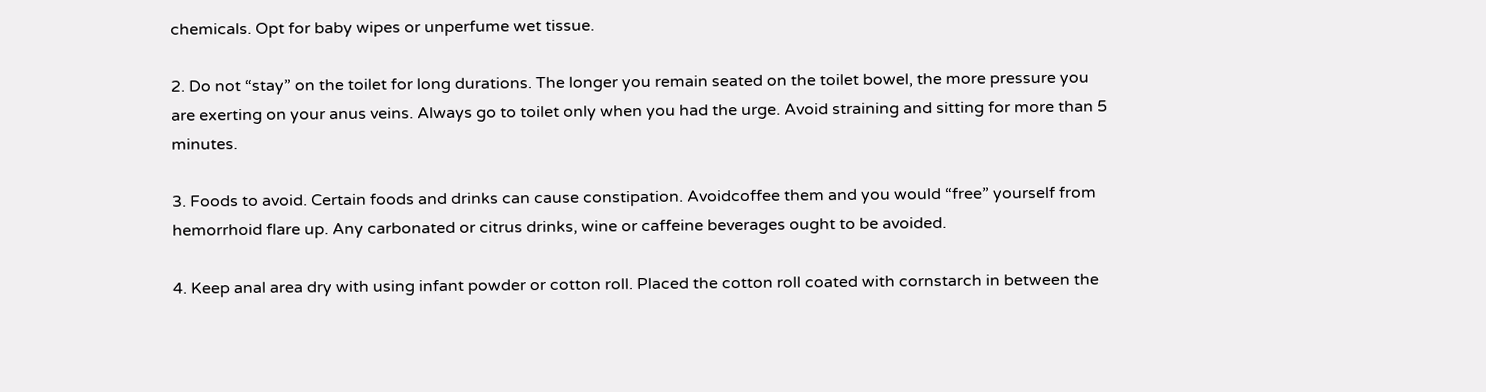chemicals. Opt for baby wipes or unperfume wet tissue.

2. Do not “stay” on the toilet for long durations. The longer you remain seated on the toilet bowel, the more pressure you are exerting on your anus veins. Always go to toilet only when you had the urge. Avoid straining and sitting for more than 5 minutes.

3. Foods to avoid. Certain foods and drinks can cause constipation. Avoidcoffee them and you would “free” yourself from hemorrhoid flare up. Any carbonated or citrus drinks, wine or caffeine beverages ought to be avoided.

4. Keep anal area dry with using infant powder or cotton roll. Placed the cotton roll coated with cornstarch in between the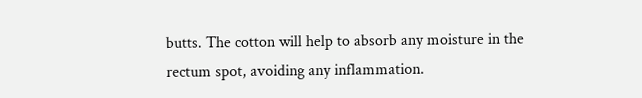butts. The cotton will help to absorb any moisture in the rectum spot, avoiding any inflammation.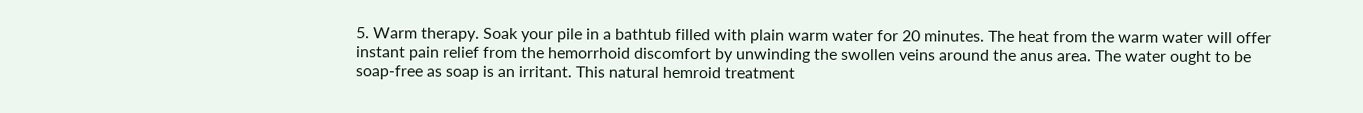5. Warm therapy. Soak your pile in a bathtub filled with plain warm water for 20 minutes. The heat from the warm water will offer instant pain relief from the hemorrhoid discomfort by unwinding the swollen veins around the anus area. The water ought to be soap-free as soap is an irritant. This natural hemroid treatment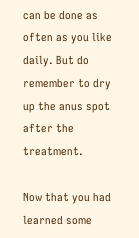can be done as often as you like daily. But do remember to dry up the anus spot after the treatment.

Now that you had learned some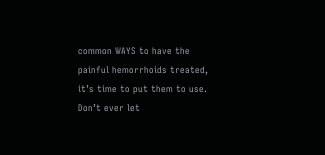common WAYS to have the painful hemorrhoids treated, it’s time to put them to use. Don’t ever let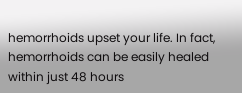hemorrhoids upset your life. In fact, hemorrhoids can be easily healed within just 48 hours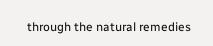through the natural remedies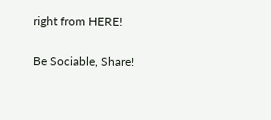right from HERE!

Be Sociable, Share!